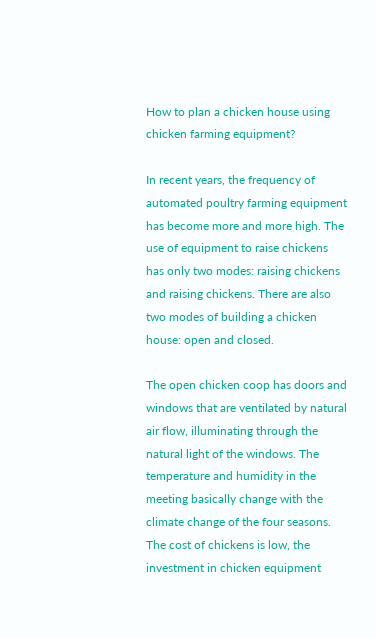How to plan a chicken house using chicken farming equipment?

In recent years, the frequency of automated poultry farming equipment has become more and more high. The use of equipment to raise chickens has only two modes: raising chickens and raising chickens. There are also two modes of building a chicken house: open and closed.

The open chicken coop has doors and windows that are ventilated by natural air flow, illuminating through the natural light of the windows. The temperature and humidity in the meeting basically change with the climate change of the four seasons. The cost of chickens is low, the investment in chicken equipment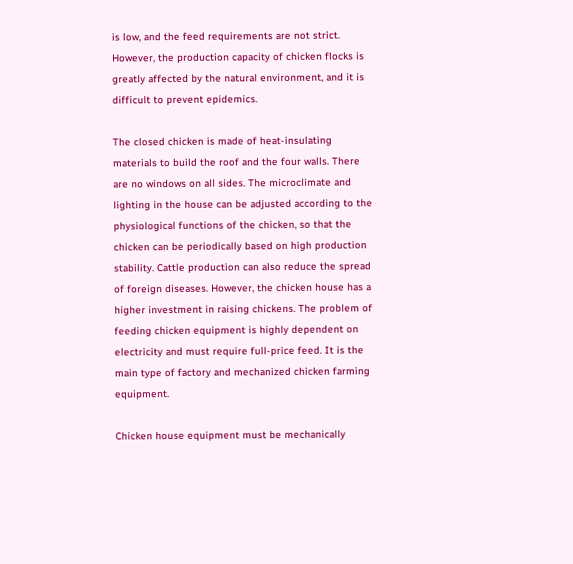is low, and the feed requirements are not strict. However, the production capacity of chicken flocks is greatly affected by the natural environment, and it is difficult to prevent epidemics.

The closed chicken is made of heat-insulating materials to build the roof and the four walls. There are no windows on all sides. The microclimate and lighting in the house can be adjusted according to the physiological functions of the chicken, so that the chicken can be periodically based on high production stability. Cattle production can also reduce the spread of foreign diseases. However, the chicken house has a higher investment in raising chickens. The problem of feeding chicken equipment is highly dependent on electricity and must require full-price feed. It is the main type of factory and mechanized chicken farming equipment.

Chicken house equipment must be mechanically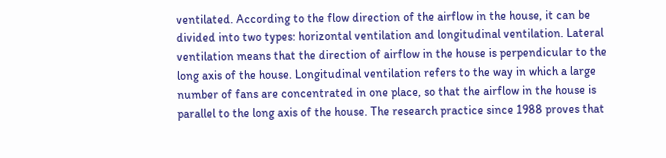ventilated. According to the flow direction of the airflow in the house, it can be divided into two types: horizontal ventilation and longitudinal ventilation. Lateral ventilation means that the direction of airflow in the house is perpendicular to the long axis of the house. Longitudinal ventilation refers to the way in which a large number of fans are concentrated in one place, so that the airflow in the house is parallel to the long axis of the house. The research practice since 1988 proves that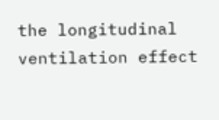the longitudinal ventilation effect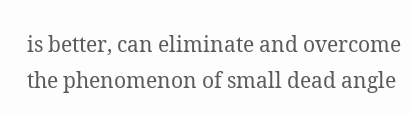is better, can eliminate and overcome the phenomenon of small dead angle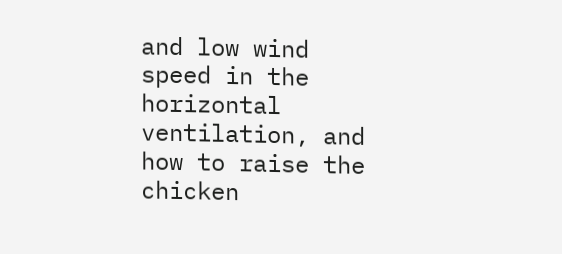and low wind speed in the horizontal ventilation, and how to raise the chicken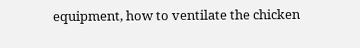equipment, how to ventilate the chicken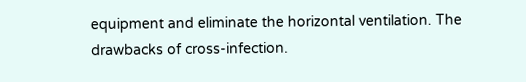equipment and eliminate the horizontal ventilation. The drawbacks of cross-infection.